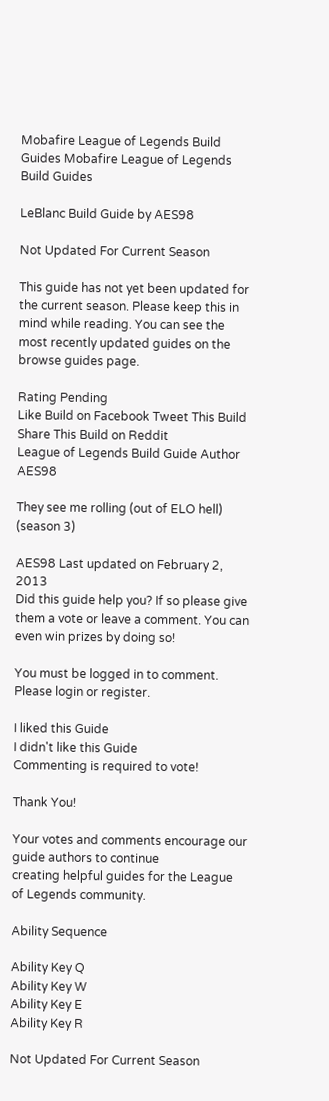Mobafire League of Legends Build Guides Mobafire League of Legends Build Guides

LeBlanc Build Guide by AES98

Not Updated For Current Season

This guide has not yet been updated for the current season. Please keep this in mind while reading. You can see the most recently updated guides on the browse guides page.

Rating Pending
Like Build on Facebook Tweet This Build Share This Build on Reddit
League of Legends Build Guide Author AES98

They see me rolling (out of ELO hell) (season 3)

AES98 Last updated on February 2, 2013
Did this guide help you? If so please give them a vote or leave a comment. You can even win prizes by doing so!

You must be logged in to comment. Please login or register.

I liked this Guide
I didn't like this Guide
Commenting is required to vote!

Thank You!

Your votes and comments encourage our guide authors to continue
creating helpful guides for the League of Legends community.

Ability Sequence

Ability Key Q
Ability Key W
Ability Key E
Ability Key R

Not Updated For Current Season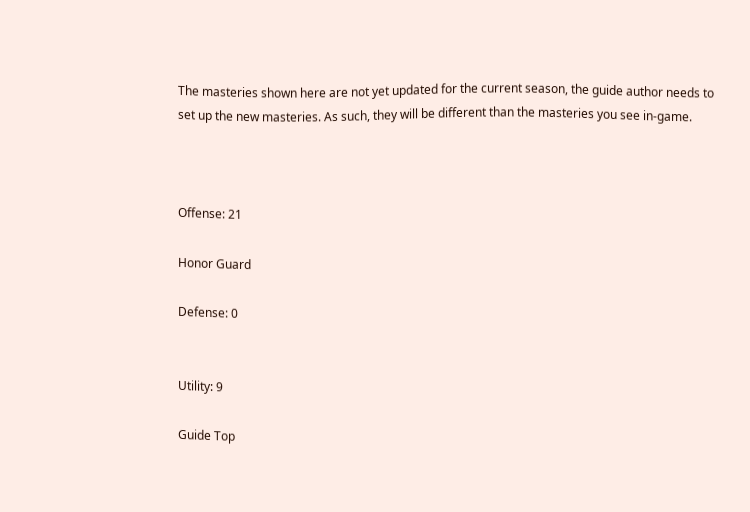The masteries shown here are not yet updated for the current season, the guide author needs to set up the new masteries. As such, they will be different than the masteries you see in-game.



Offense: 21

Honor Guard

Defense: 0


Utility: 9

Guide Top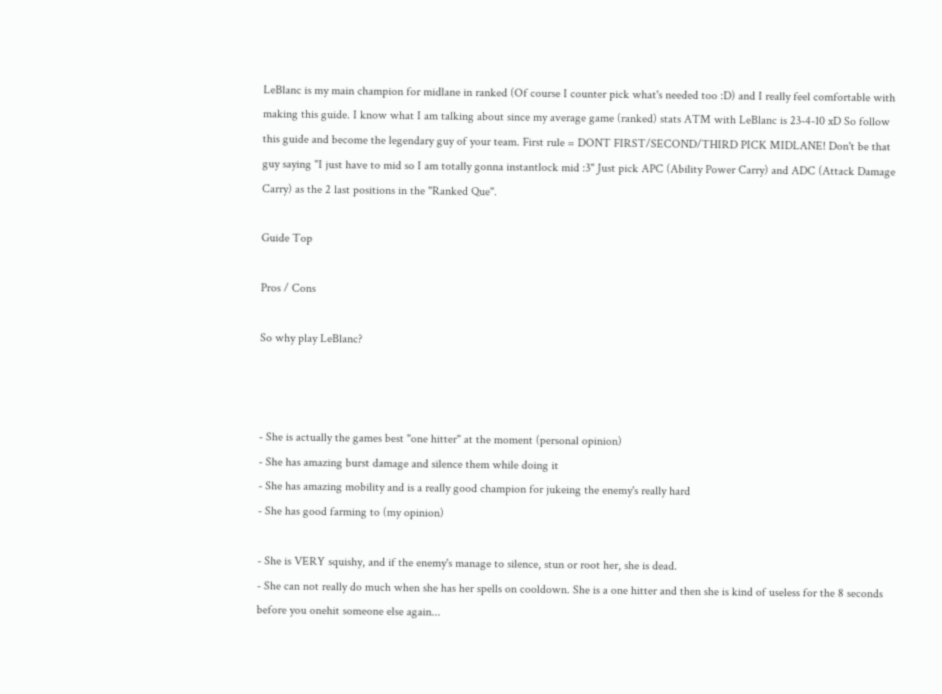LeBlanc is my main champion for midlane in ranked (Of course I counter pick what's needed too :D) and I really feel comfortable with making this guide. I know what I am talking about since my average game (ranked) stats ATM with LeBlanc is 23-4-10 xD So follow this guide and become the legendary guy of your team. First rule = DONT FIRST/SECOND/THIRD PICK MIDLANE! Don't be that guy saying "I just have to mid so I am totally gonna instantlock mid :3" Just pick APC (Ability Power Carry) and ADC (Attack Damage Carry) as the 2 last positions in the "Ranked Que".

Guide Top

Pros / Cons

So why play LeBlanc?



- She is actually the games best "one hitter" at the moment (personal opinion)
- She has amazing burst damage and silence them while doing it
- She has amazing mobility and is a really good champion for jukeing the enemy's really hard
- She has good farming to (my opinion)

- She is VERY squishy, and if the enemy's manage to silence, stun or root her, she is dead.
- She can not really do much when she has her spells on cooldown. She is a one hitter and then she is kind of useless for the 8 seconds before you onehit someone else again...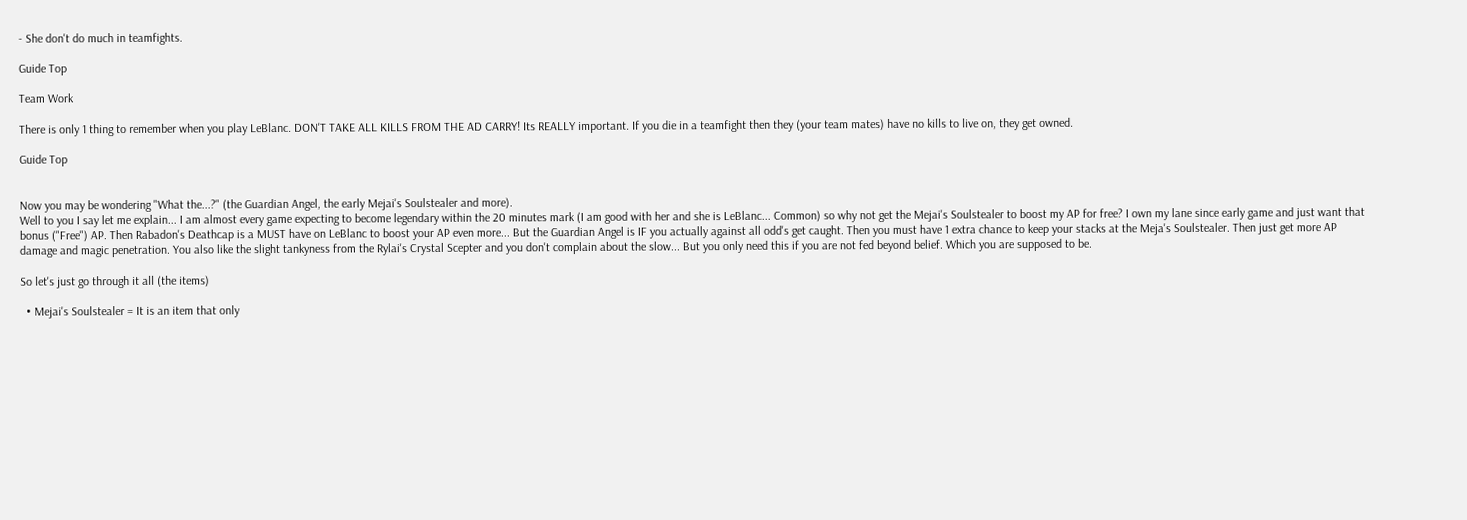- She don't do much in teamfights.

Guide Top

Team Work

There is only 1 thing to remember when you play LeBlanc. DON'T TAKE ALL KILLS FROM THE AD CARRY! Its REALLY important. If you die in a teamfight then they (your team mates) have no kills to live on, they get owned.

Guide Top


Now you may be wondering "What the...?" (the Guardian Angel, the early Mejai's Soulstealer and more).
Well to you I say let me explain... I am almost every game expecting to become legendary within the 20 minutes mark (I am good with her and she is LeBlanc... Common) so why not get the Mejai's Soulstealer to boost my AP for free? I own my lane since early game and just want that bonus ("Free") AP. Then Rabadon's Deathcap is a MUST have on LeBlanc to boost your AP even more... But the Guardian Angel is IF you actually against all odd's get caught. Then you must have 1 extra chance to keep your stacks at the Meja's Soulstealer. Then just get more AP damage and magic penetration. You also like the slight tankyness from the Rylai's Crystal Scepter and you don't complain about the slow... But you only need this if you are not fed beyond belief. Which you are supposed to be.

So let's just go through it all (the items)

  • Mejai's Soulstealer = It is an item that only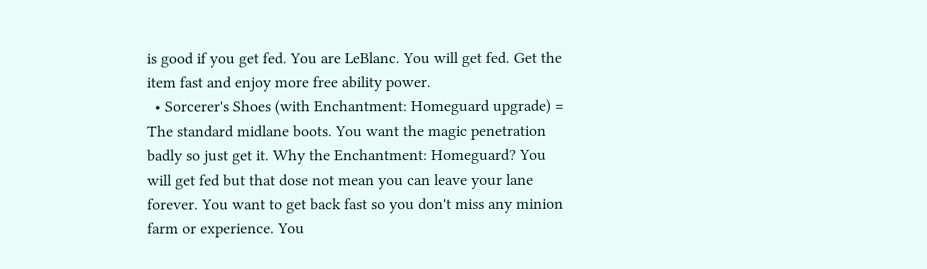is good if you get fed. You are LeBlanc. You will get fed. Get the item fast and enjoy more free ability power.
  • Sorcerer's Shoes (with Enchantment: Homeguard upgrade) = The standard midlane boots. You want the magic penetration badly so just get it. Why the Enchantment: Homeguard? You will get fed but that dose not mean you can leave your lane forever. You want to get back fast so you don't miss any minion farm or experience. You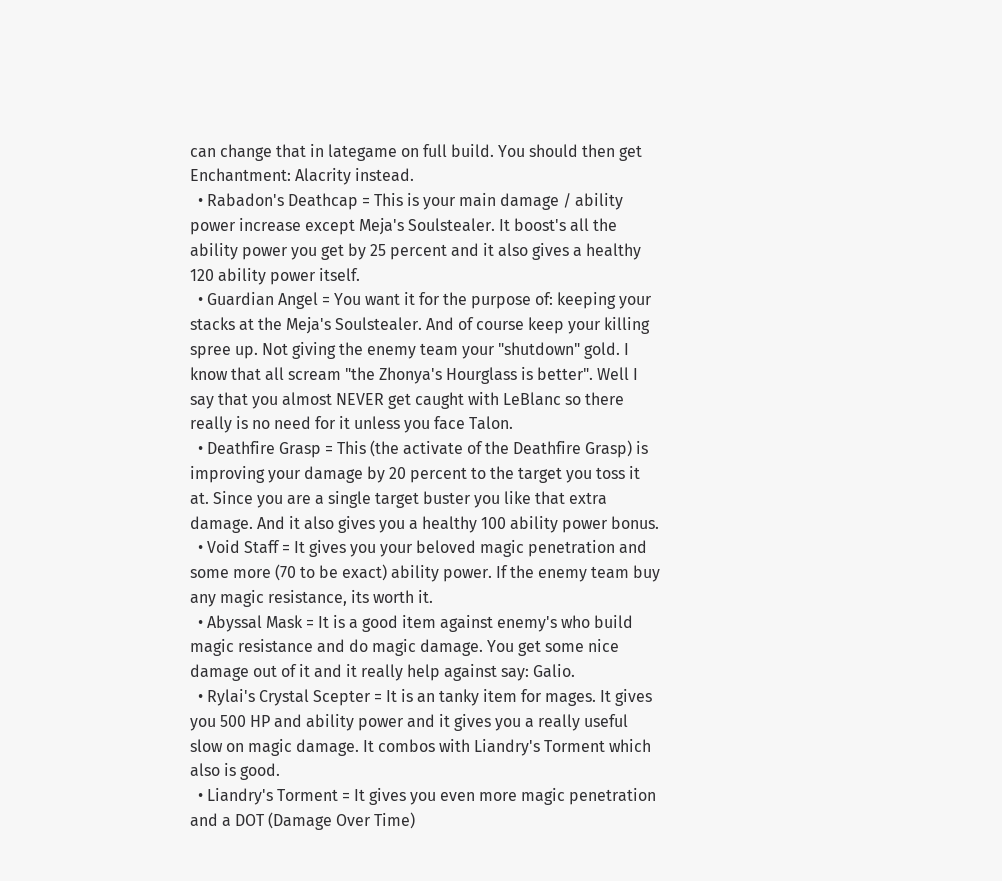can change that in lategame on full build. You should then get Enchantment: Alacrity instead.
  • Rabadon's Deathcap = This is your main damage / ability power increase except Meja's Soulstealer. It boost's all the ability power you get by 25 percent and it also gives a healthy 120 ability power itself.
  • Guardian Angel = You want it for the purpose of: keeping your stacks at the Meja's Soulstealer. And of course keep your killing spree up. Not giving the enemy team your "shutdown" gold. I know that all scream "the Zhonya's Hourglass is better". Well I say that you almost NEVER get caught with LeBlanc so there really is no need for it unless you face Talon.
  • Deathfire Grasp = This (the activate of the Deathfire Grasp) is improving your damage by 20 percent to the target you toss it at. Since you are a single target buster you like that extra damage. And it also gives you a healthy 100 ability power bonus.
  • Void Staff = It gives you your beloved magic penetration and some more (70 to be exact) ability power. If the enemy team buy any magic resistance, its worth it.
  • Abyssal Mask = It is a good item against enemy's who build magic resistance and do magic damage. You get some nice damage out of it and it really help against say: Galio.
  • Rylai's Crystal Scepter = It is an tanky item for mages. It gives you 500 HP and ability power and it gives you a really useful slow on magic damage. It combos with Liandry's Torment which also is good.
  • Liandry's Torment = It gives you even more magic penetration and a DOT (Damage Over Time)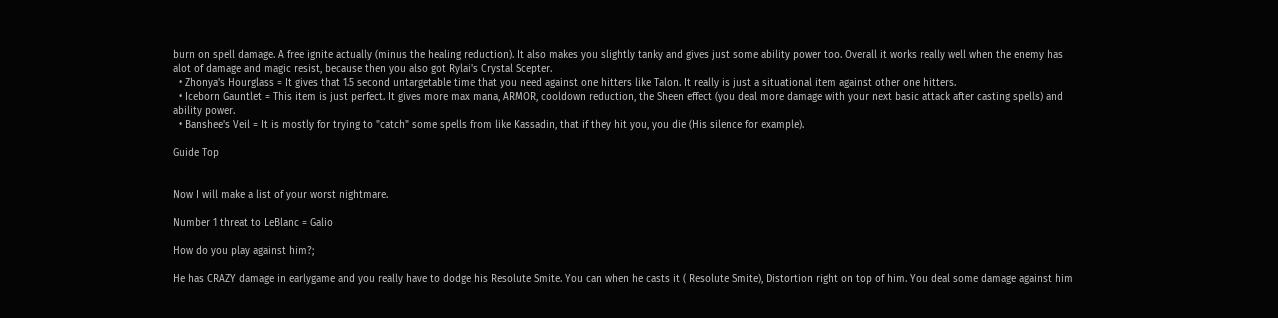burn on spell damage. A free ignite actually (minus the healing reduction). It also makes you slightly tanky and gives just some ability power too. Overall it works really well when the enemy has alot of damage and magic resist, because then you also got Rylai's Crystal Scepter.
  • Zhonya's Hourglass = It gives that 1.5 second untargetable time that you need against one hitters like Talon. It really is just a situational item against other one hitters.
  • Iceborn Gauntlet = This item is just perfect. It gives more max mana, ARMOR, cooldown reduction, the Sheen effect (you deal more damage with your next basic attack after casting spells) and ability power.
  • Banshee's Veil = It is mostly for trying to "catch" some spells from like Kassadin, that if they hit you, you die (His silence for example).

Guide Top


Now I will make a list of your worst nightmare.

Number 1 threat to LeBlanc = Galio

How do you play against him?;

He has CRAZY damage in earlygame and you really have to dodge his Resolute Smite. You can when he casts it ( Resolute Smite), Distortion right on top of him. You deal some damage against him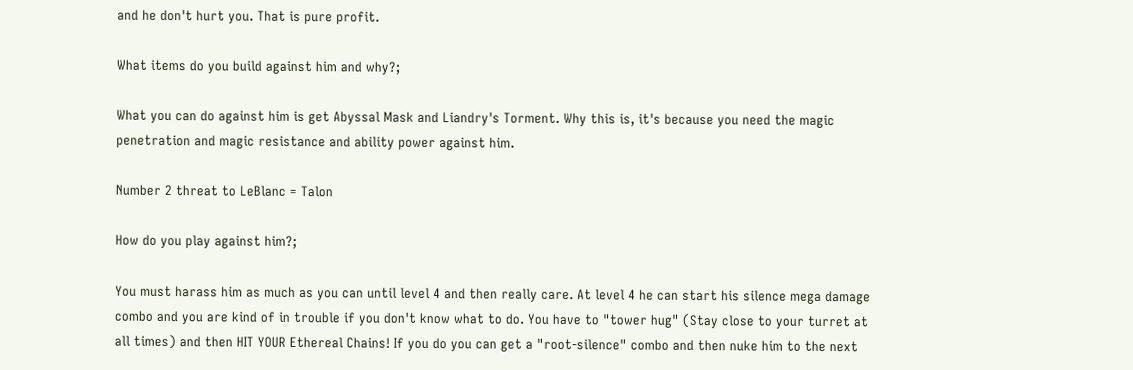and he don't hurt you. That is pure profit.

What items do you build against him and why?;

What you can do against him is get Abyssal Mask and Liandry's Torment. Why this is, it's because you need the magic penetration and magic resistance and ability power against him.

Number 2 threat to LeBlanc = Talon

How do you play against him?;

You must harass him as much as you can until level 4 and then really care. At level 4 he can start his silence mega damage combo and you are kind of in trouble if you don't know what to do. You have to "tower hug" (Stay close to your turret at all times) and then HIT YOUR Ethereal Chains! If you do you can get a "root-silence" combo and then nuke him to the next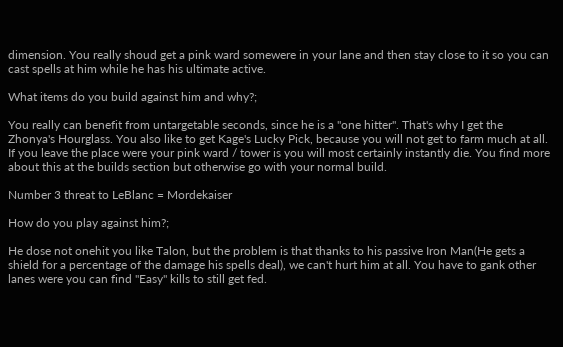dimension. You really shoud get a pink ward somewere in your lane and then stay close to it so you can cast spells at him while he has his ultimate active.

What items do you build against him and why?;

You really can benefit from untargetable seconds, since he is a "one hitter". That's why I get the Zhonya's Hourglass. You also like to get Kage's Lucky Pick, because you will not get to farm much at all. If you leave the place were your pink ward / tower is you will most certainly instantly die. You find more about this at the builds section but otherwise go with your normal build.

Number 3 threat to LeBlanc = Mordekaiser

How do you play against him?;

He dose not onehit you like Talon, but the problem is that thanks to his passive Iron Man(He gets a shield for a percentage of the damage his spells deal), we can't hurt him at all. You have to gank other lanes were you can find "Easy" kills to still get fed.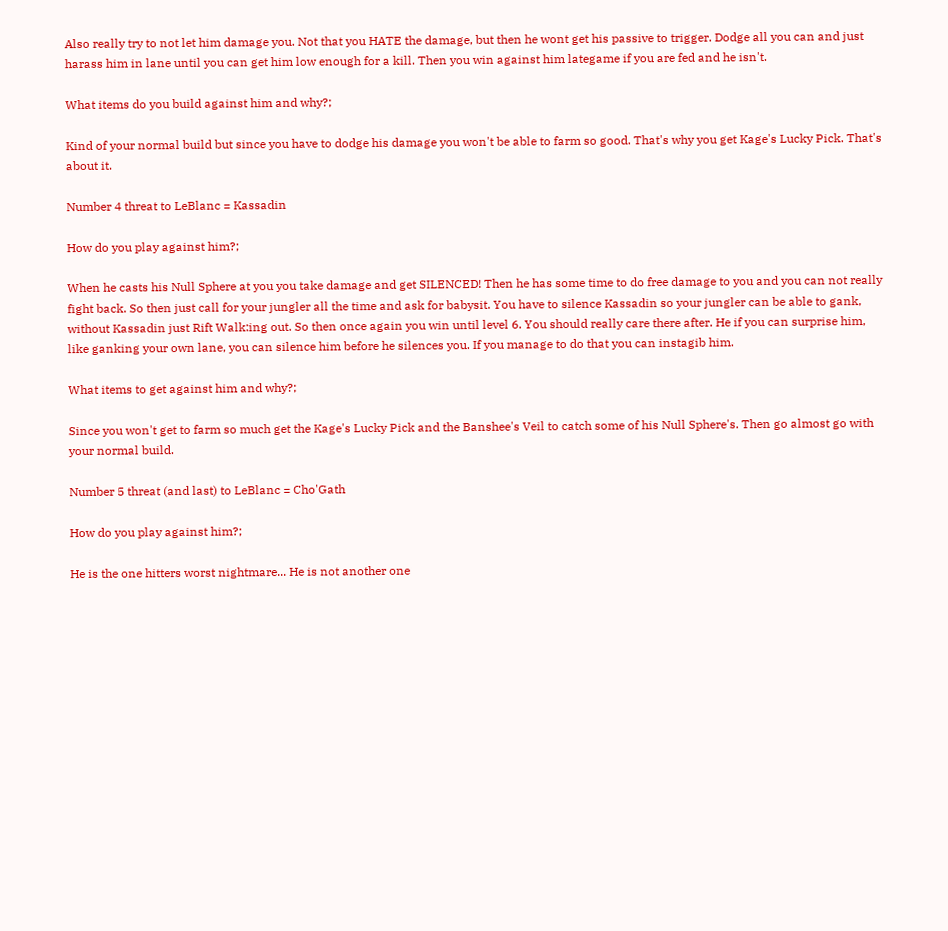Also really try to not let him damage you. Not that you HATE the damage, but then he wont get his passive to trigger. Dodge all you can and just harass him in lane until you can get him low enough for a kill. Then you win against him lategame if you are fed and he isn't.

What items do you build against him and why?;

Kind of your normal build but since you have to dodge his damage you won't be able to farm so good. That's why you get Kage's Lucky Pick. That's about it.

Number 4 threat to LeBlanc = Kassadin

How do you play against him?;

When he casts his Null Sphere at you you take damage and get SILENCED! Then he has some time to do free damage to you and you can not really fight back. So then just call for your jungler all the time and ask for babysit. You have to silence Kassadin so your jungler can be able to gank, without Kassadin just Rift Walk:ing out. So then once again you win until level 6. You should really care there after. He if you can surprise him, like ganking your own lane, you can silence him before he silences you. If you manage to do that you can instagib him.

What items to get against him and why?;

Since you won't get to farm so much get the Kage's Lucky Pick and the Banshee's Veil to catch some of his Null Sphere's. Then go almost go with your normal build.

Number 5 threat (and last) to LeBlanc = Cho'Gath

How do you play against him?;

He is the one hitters worst nightmare... He is not another one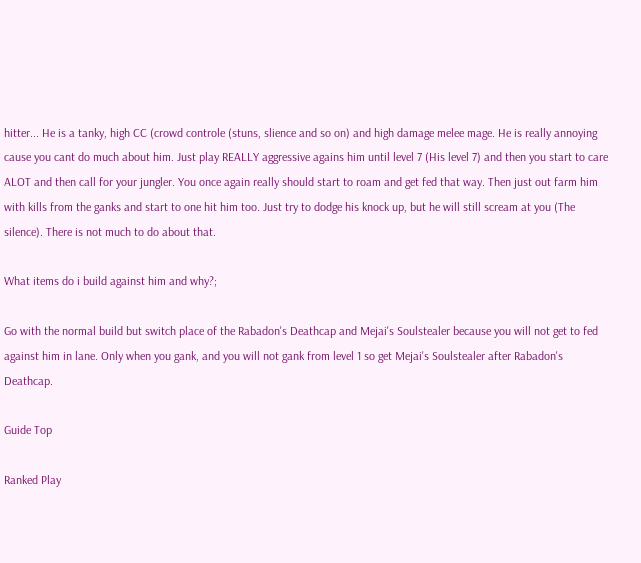hitter... He is a tanky, high CC (crowd controle (stuns, slience and so on) and high damage melee mage. He is really annoying cause you cant do much about him. Just play REALLY aggressive agains him until level 7 (His level 7) and then you start to care ALOT and then call for your jungler. You once again really should start to roam and get fed that way. Then just out farm him with kills from the ganks and start to one hit him too. Just try to dodge his knock up, but he will still scream at you (The silence). There is not much to do about that.

What items do i build against him and why?;

Go with the normal build but switch place of the Rabadon's Deathcap and Mejai's Soulstealer because you will not get to fed against him in lane. Only when you gank, and you will not gank from level 1 so get Mejai's Soulstealer after Rabadon's Deathcap.

Guide Top

Ranked Play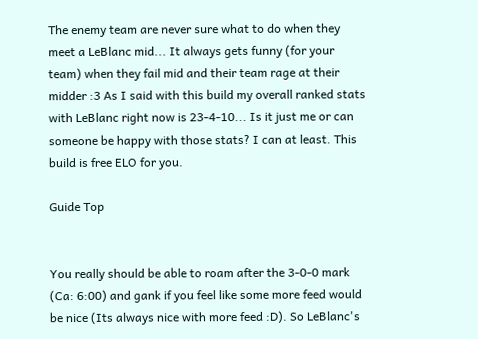The enemy team are never sure what to do when they meet a LeBlanc mid... It always gets funny (for your team) when they fail mid and their team rage at their midder :3 As I said with this build my overall ranked stats with LeBlanc right now is 23-4-10... Is it just me or can someone be happy with those stats? I can at least. This build is free ELO for you.

Guide Top


You really should be able to roam after the 3-0-0 mark (Ca: 6:00) and gank if you feel like some more feed would be nice (Its always nice with more feed :D). So LeBlanc's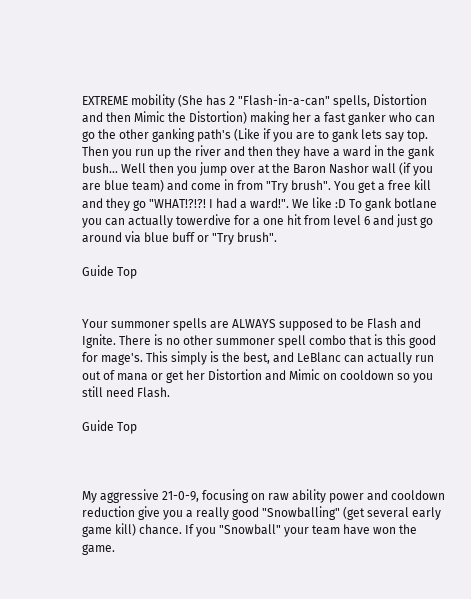EXTREME mobility (She has 2 "Flash-in-a-can" spells, Distortion and then Mimic the Distortion) making her a fast ganker who can go the other ganking path's (Like if you are to gank lets say top. Then you run up the river and then they have a ward in the gank bush... Well then you jump over at the Baron Nashor wall (if you are blue team) and come in from "Try brush". You get a free kill and they go "WHAT!?!?! I had a ward!". We like :D To gank botlane you can actually towerdive for a one hit from level 6 and just go around via blue buff or "Try brush".

Guide Top


Your summoner spells are ALWAYS supposed to be Flash and Ignite. There is no other summoner spell combo that is this good for mage's. This simply is the best, and LeBlanc can actually run out of mana or get her Distortion and Mimic on cooldown so you still need Flash.

Guide Top



My aggressive 21-0-9, focusing on raw ability power and cooldown reduction give you a really good "Snowballing" (get several early game kill) chance. If you "Snowball" your team have won the game.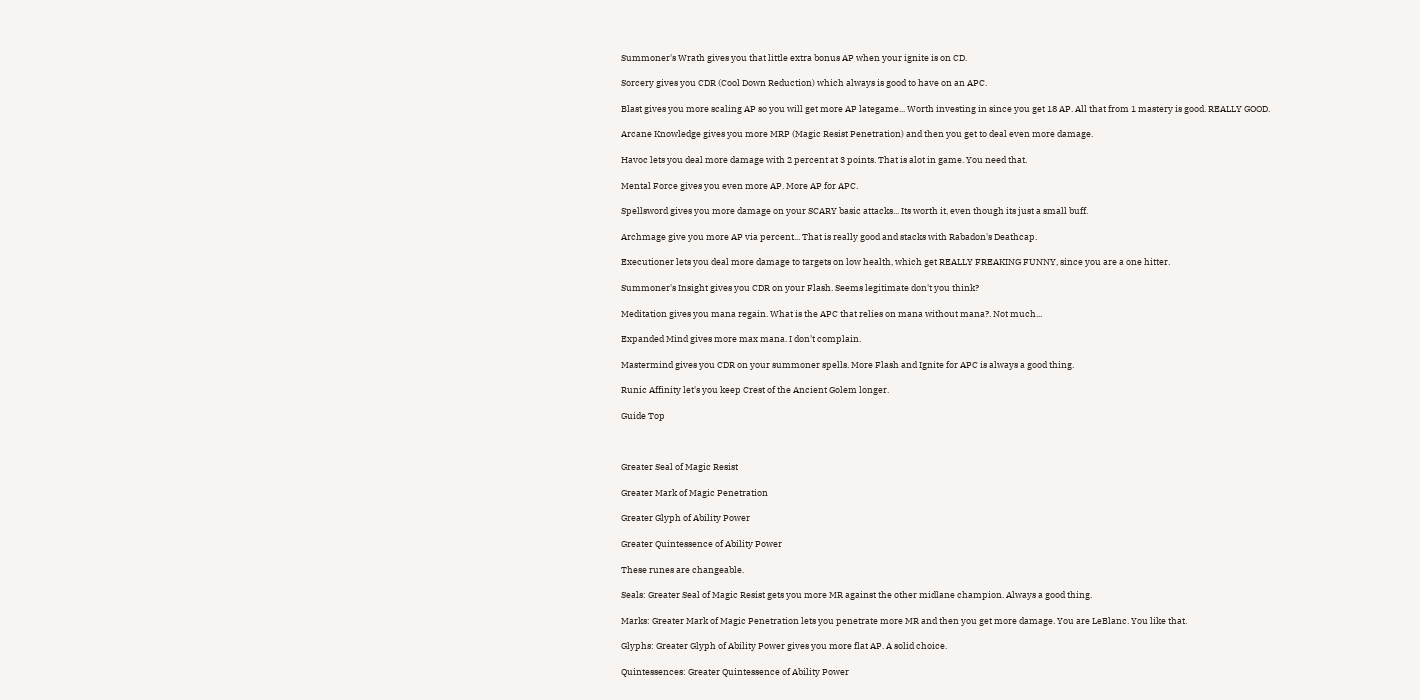Summoner's Wrath gives you that little extra bonus AP when your ignite is on CD.

Sorcery gives you CDR (Cool Down Reduction) which always is good to have on an APC.

Blast gives you more scaling AP so you will get more AP lategame... Worth investing in since you get 18 AP. All that from 1 mastery is good. REALLY GOOD.

Arcane Knowledge gives you more MRP (Magic Resist Penetration) and then you get to deal even more damage.

Havoc lets you deal more damage with 2 percent at 3 points. That is alot in game. You need that.

Mental Force gives you even more AP. More AP for APC.

Spellsword gives you more damage on your SCARY basic attacks... Its worth it, even though its just a small buff.

Archmage give you more AP via percent... That is really good and stacks with Rabadon's Deathcap.

Executioner lets you deal more damage to targets on low health, which get REALLY FREAKING FUNNY, since you are a one hitter.

Summoner's Insight gives you CDR on your Flash. Seems legitimate don't you think?

Meditation gives you mana regain. What is the APC that relies on mana without mana?. Not much...

Expanded Mind gives more max mana. I don't complain.

Mastermind gives you CDR on your summoner spells. More Flash and Ignite for APC is always a good thing.

Runic Affinity let's you keep Crest of the Ancient Golem longer.

Guide Top



Greater Seal of Magic Resist

Greater Mark of Magic Penetration

Greater Glyph of Ability Power

Greater Quintessence of Ability Power

These runes are changeable.

Seals: Greater Seal of Magic Resist gets you more MR against the other midlane champion. Always a good thing.

Marks: Greater Mark of Magic Penetration lets you penetrate more MR and then you get more damage. You are LeBlanc. You like that.

Glyphs: Greater Glyph of Ability Power gives you more flat AP. A solid choice.

Quintessences: Greater Quintessence of Ability Power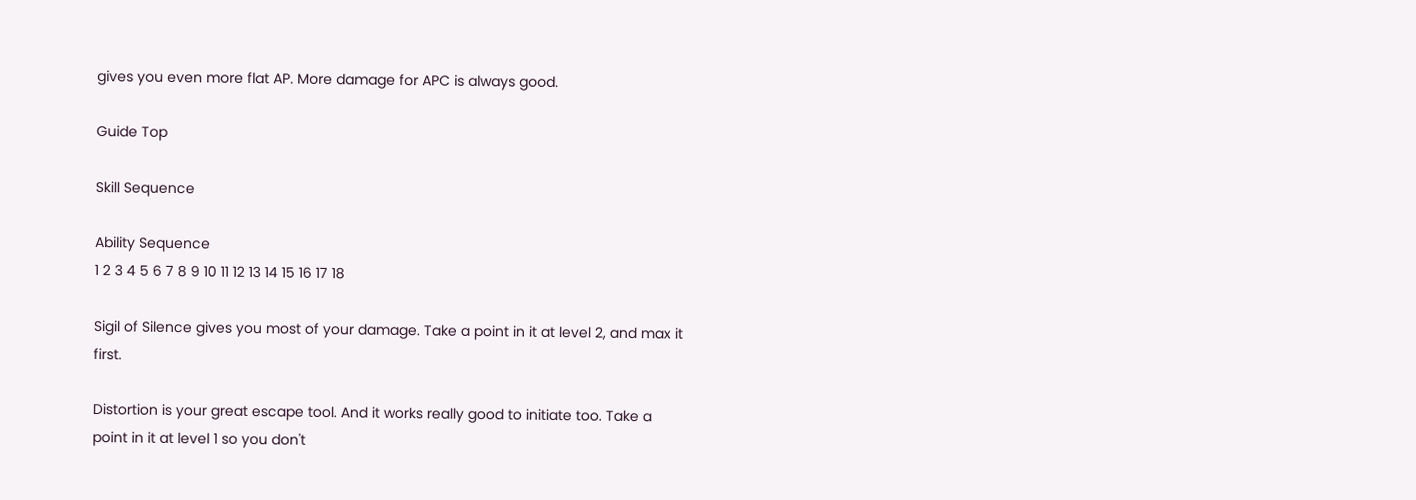gives you even more flat AP. More damage for APC is always good.

Guide Top

Skill Sequence

Ability Sequence
1 2 3 4 5 6 7 8 9 10 11 12 13 14 15 16 17 18

Sigil of Silence gives you most of your damage. Take a point in it at level 2, and max it first.

Distortion is your great escape tool. And it works really good to initiate too. Take a point in it at level 1 so you don't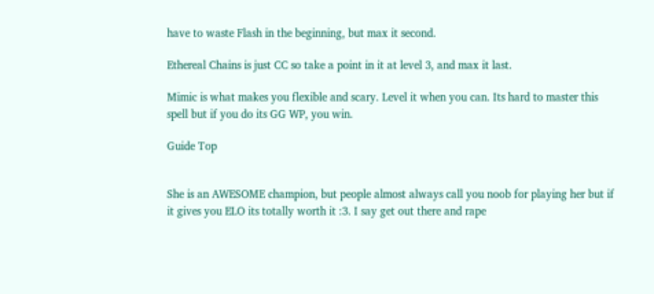have to waste Flash in the beginning, but max it second.

Ethereal Chains is just CC so take a point in it at level 3, and max it last.

Mimic is what makes you flexible and scary. Level it when you can. Its hard to master this spell but if you do its GG WP, you win.

Guide Top


She is an AWESOME champion, but people almost always call you noob for playing her but if it gives you ELO its totally worth it :3. I say get out there and rape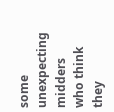some unexpecting midders who think they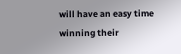will have an easy time winning their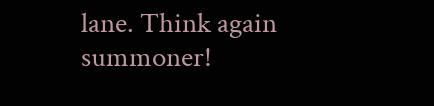lane. Think again summoner!